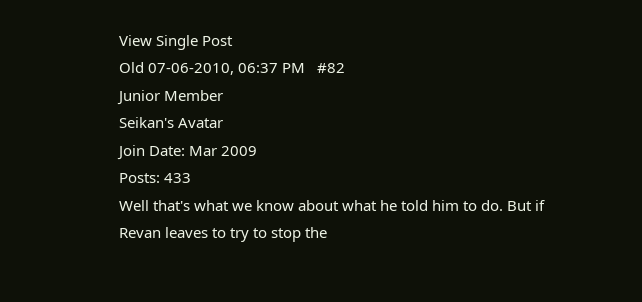View Single Post
Old 07-06-2010, 06:37 PM   #82
Junior Member
Seikan's Avatar
Join Date: Mar 2009
Posts: 433
Well that's what we know about what he told him to do. But if Revan leaves to try to stop the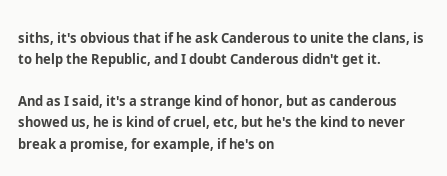siths, it's obvious that if he ask Canderous to unite the clans, is to help the Republic, and I doubt Canderous didn't get it.

And as I said, it's a strange kind of honor, but as canderous showed us, he is kind of cruel, etc, but he's the kind to never break a promise, for example, if he's on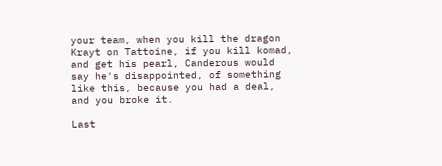your team, when you kill the dragon Krayt on Tattoine, if you kill komad, and get his pearl, Canderous would say he's disappointed, of something like this, because you had a deal, and you broke it.

Last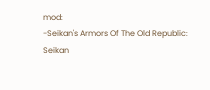mod:
-Seikan's Armors Of The Old Republic:
Seikan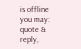is offline   you may: quote & reply,